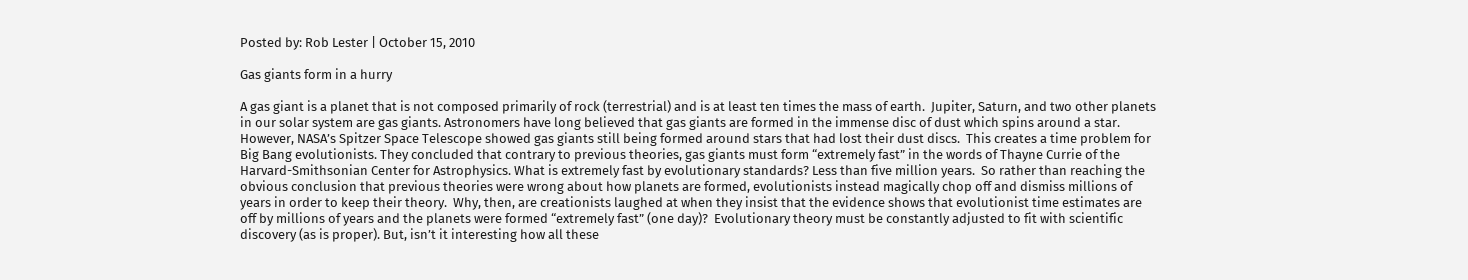Posted by: Rob Lester | October 15, 2010

Gas giants form in a hurry

A gas giant is a planet that is not composed primarily of rock (terrestrial) and is at least ten times the mass of earth.  Jupiter, Saturn, and two other planets in our solar system are gas giants. Astronomers have long believed that gas giants are formed in the immense disc of dust which spins around a star.  However, NASA’s Spitzer Space Telescope showed gas giants still being formed around stars that had lost their dust discs.  This creates a time problem for Big Bang evolutionists. They concluded that contrary to previous theories, gas giants must form “extremely fast” in the words of Thayne Currie of the Harvard-Smithsonian Center for Astrophysics. What is extremely fast by evolutionary standards? Less than five million years.  So rather than reaching the obvious conclusion that previous theories were wrong about how planets are formed, evolutionists instead magically chop off and dismiss millions of years in order to keep their theory.  Why, then, are creationists laughed at when they insist that the evidence shows that evolutionist time estimates are off by millions of years and the planets were formed “extremely fast” (one day)?  Evolutionary theory must be constantly adjusted to fit with scientific discovery (as is proper). But, isn’t it interesting how all these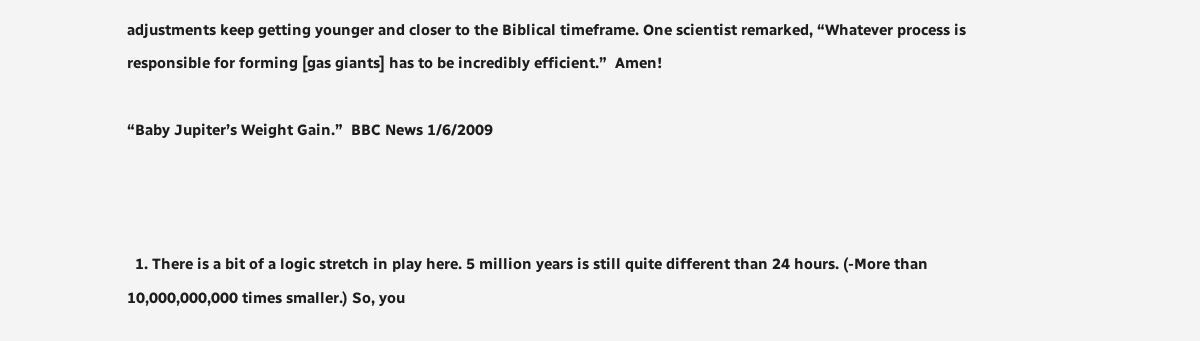adjustments keep getting younger and closer to the Biblical timeframe. One scientist remarked, “Whatever process is responsible for forming [gas giants] has to be incredibly efficient.”  Amen!

“Baby Jupiter’s Weight Gain.”  BBC News 1/6/2009



  1. There is a bit of a logic stretch in play here. 5 million years is still quite different than 24 hours. (-More than 10,000,000,000 times smaller.) So, you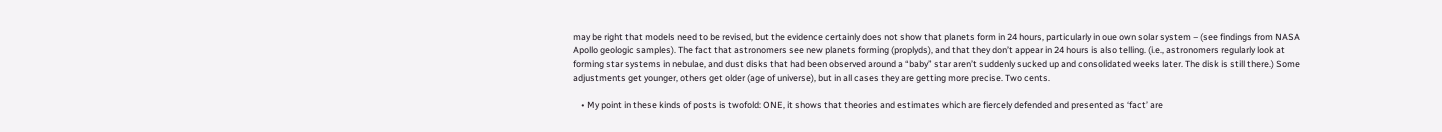may be right that models need to be revised, but the evidence certainly does not show that planets form in 24 hours, particularly in oue own solar system – (see findings from NASA Apollo geologic samples). The fact that astronomers see new planets forming (proplyds), and that they don’t appear in 24 hours is also telling. (i.e., astronomers regularly look at forming star systems in nebulae, and dust disks that had been observed around a “baby” star aren’t suddenly sucked up and consolidated weeks later. The disk is still there.) Some adjustments get younger, others get older (age of universe), but in all cases they are getting more precise. Two cents.

    • My point in these kinds of posts is twofold: ONE, it shows that theories and estimates which are fiercely defended and presented as ‘fact’ are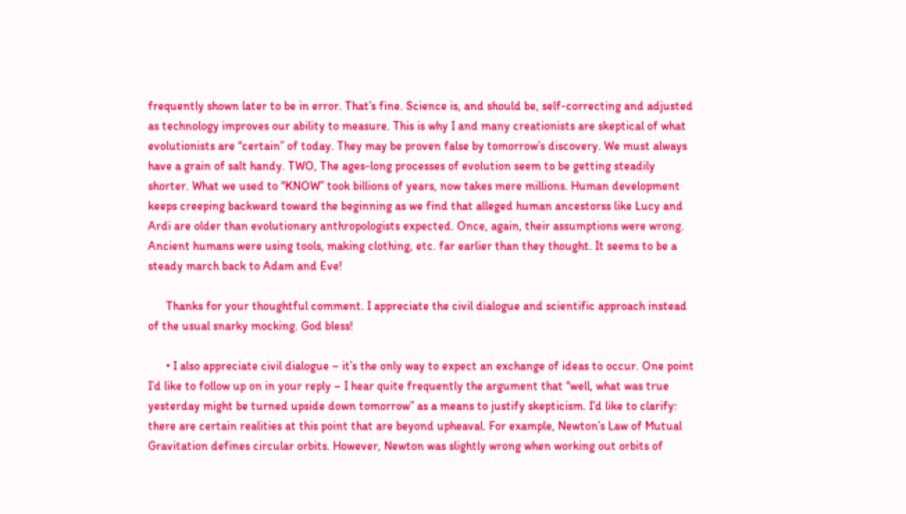frequently shown later to be in error. That’s fine. Science is, and should be, self-correcting and adjusted as technology improves our ability to measure. This is why I and many creationists are skeptical of what evolutionists are “certain” of today. They may be proven false by tomorrow’s discovery. We must always have a grain of salt handy. TWO, The ages-long processes of evolution seem to be getting steadily shorter. What we used to “KNOW” took billions of years, now takes mere millions. Human development keeps creeping backward toward the beginning as we find that alleged human ancestorss like Lucy and Ardi are older than evolutionary anthropologists expected. Once, again, their assumptions were wrong. Ancient humans were using tools, making clothing, etc. far earlier than they thought. It seems to be a steady march back to Adam and Eve!

      Thanks for your thoughtful comment. I appreciate the civil dialogue and scientific approach instead of the usual snarky mocking. God bless!

      • I also appreciate civil dialogue – it’s the only way to expect an exchange of ideas to occur. One point I’d like to follow up on in your reply – I hear quite frequently the argument that “well, what was true yesterday might be turned upside down tomorrow” as a means to justify skepticism. I’d like to clarify: there are certain realities at this point that are beyond upheaval. For example, Newton’s Law of Mutual Gravitation defines circular orbits. However, Newton was slightly wrong when working out orbits of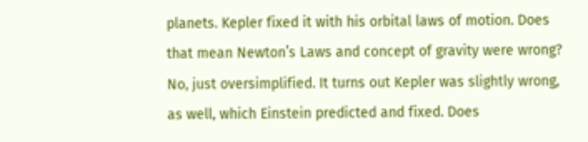planets. Kepler fixed it with his orbital laws of motion. Does that mean Newton’s Laws and concept of gravity were wrong? No, just oversimplified. It turns out Kepler was slightly wrong, as well, which Einstein predicted and fixed. Does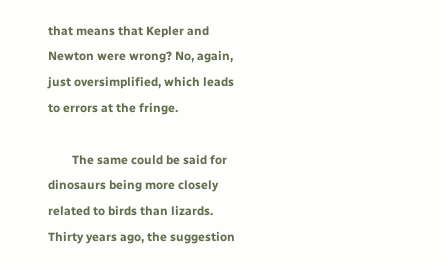that means that Kepler and Newton were wrong? No, again, just oversimplified, which leads to errors at the fringe.

        The same could be said for dinosaurs being more closely related to birds than lizards. Thirty years ago, the suggestion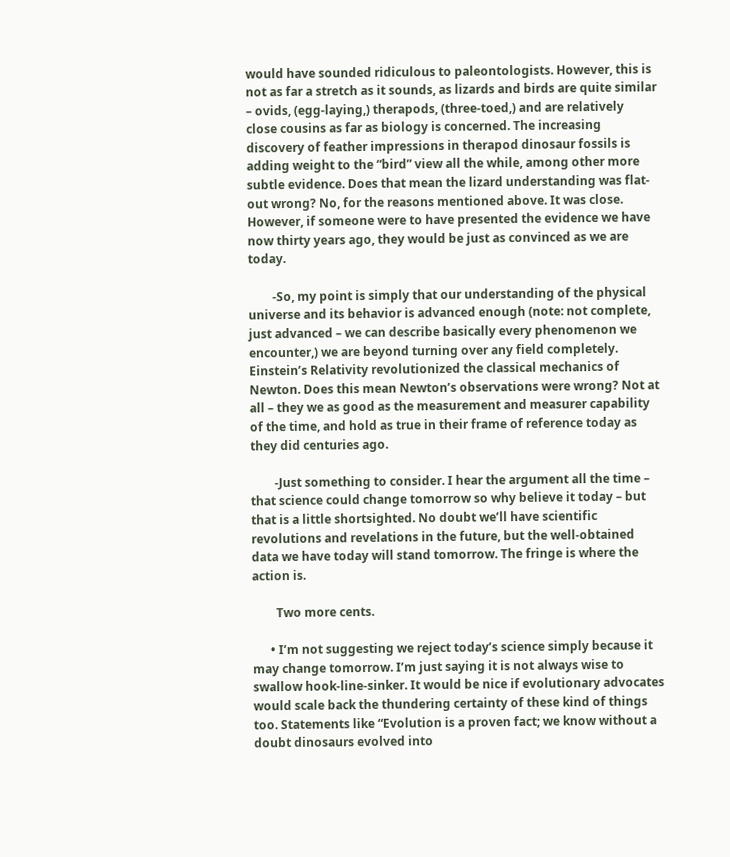would have sounded ridiculous to paleontologists. However, this is not as far a stretch as it sounds, as lizards and birds are quite similar – ovids, (egg-laying,) therapods, (three-toed,) and are relatively close cousins as far as biology is concerned. The increasing discovery of feather impressions in therapod dinosaur fossils is adding weight to the “bird” view all the while, among other more subtle evidence. Does that mean the lizard understanding was flat-out wrong? No, for the reasons mentioned above. It was close. However, if someone were to have presented the evidence we have now thirty years ago, they would be just as convinced as we are today.

        -So, my point is simply that our understanding of the physical universe and its behavior is advanced enough (note: not complete, just advanced – we can describe basically every phenomenon we encounter,) we are beyond turning over any field completely. Einstein’s Relativity revolutionized the classical mechanics of Newton. Does this mean Newton’s observations were wrong? Not at all – they we as good as the measurement and measurer capability of the time, and hold as true in their frame of reference today as they did centuries ago.

        -Just something to consider. I hear the argument all the time – that science could change tomorrow so why believe it today – but that is a little shortsighted. No doubt we’ll have scientific revolutions and revelations in the future, but the well-obtained data we have today will stand tomorrow. The fringe is where the action is.

        Two more cents.

      • I’m not suggesting we reject today’s science simply because it may change tomorrow. I’m just saying it is not always wise to swallow hook-line-sinker. It would be nice if evolutionary advocates would scale back the thundering certainty of these kind of things too. Statements like “Evolution is a proven fact; we know without a doubt dinosaurs evolved into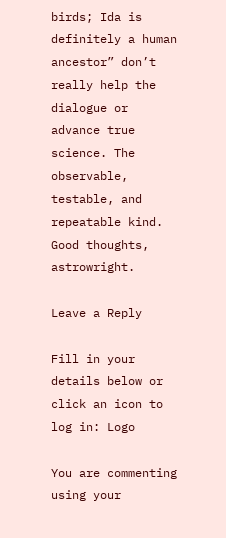birds; Ida is definitely a human ancestor” don’t really help the dialogue or advance true science. The observable, testable, and repeatable kind. Good thoughts, astrowright.

Leave a Reply

Fill in your details below or click an icon to log in: Logo

You are commenting using your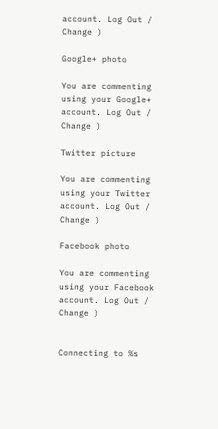account. Log Out /  Change )

Google+ photo

You are commenting using your Google+ account. Log Out /  Change )

Twitter picture

You are commenting using your Twitter account. Log Out /  Change )

Facebook photo

You are commenting using your Facebook account. Log Out /  Change )


Connecting to %s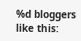%d bloggers like this: